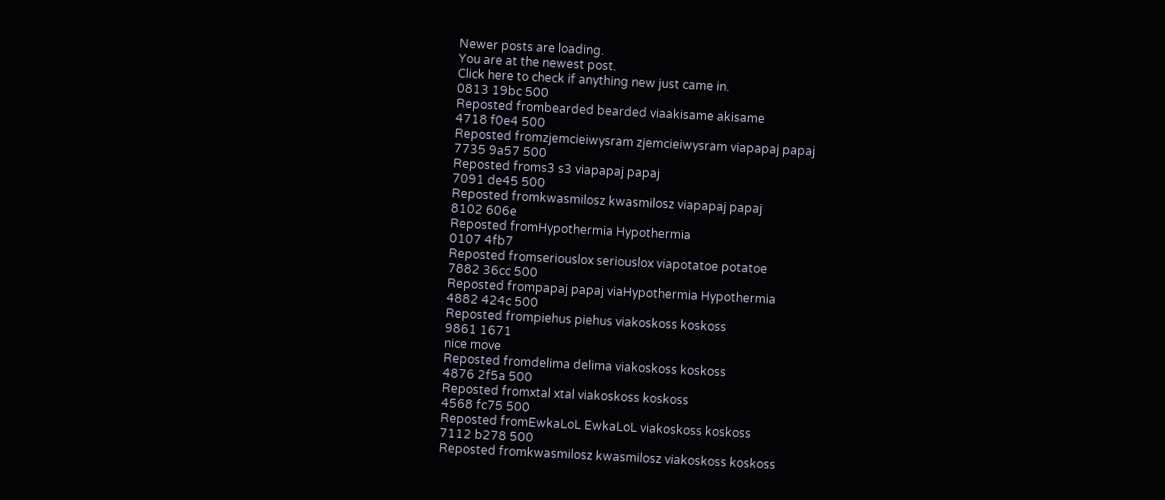Newer posts are loading.
You are at the newest post.
Click here to check if anything new just came in.
0813 19bc 500
Reposted frombearded bearded viaakisame akisame
4718 f0e4 500
Reposted fromzjemcieiwysram zjemcieiwysram viapapaj papaj
7735 9a57 500
Reposted froms3 s3 viapapaj papaj
7091 de45 500
Reposted fromkwasmilosz kwasmilosz viapapaj papaj
8102 606e
Reposted fromHypothermia Hypothermia
0107 4fb7
Reposted fromseriouslox seriouslox viapotatoe potatoe
7882 36cc 500
Reposted frompapaj papaj viaHypothermia Hypothermia
4882 424c 500
Reposted frompiehus piehus viakoskoss koskoss
9861 1671
nice move
Reposted fromdelima delima viakoskoss koskoss
4876 2f5a 500
Reposted fromxtal xtal viakoskoss koskoss
4568 fc75 500
Reposted fromEwkaLoL EwkaLoL viakoskoss koskoss
7112 b278 500
Reposted fromkwasmilosz kwasmilosz viakoskoss koskoss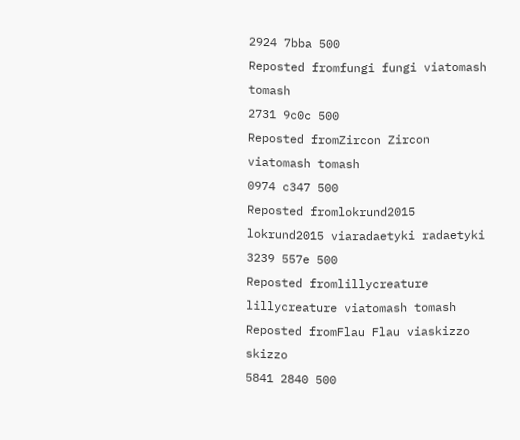2924 7bba 500
Reposted fromfungi fungi viatomash tomash
2731 9c0c 500
Reposted fromZircon Zircon viatomash tomash
0974 c347 500
Reposted fromlokrund2015 lokrund2015 viaradaetyki radaetyki
3239 557e 500
Reposted fromlillycreature lillycreature viatomash tomash
Reposted fromFlau Flau viaskizzo skizzo
5841 2840 500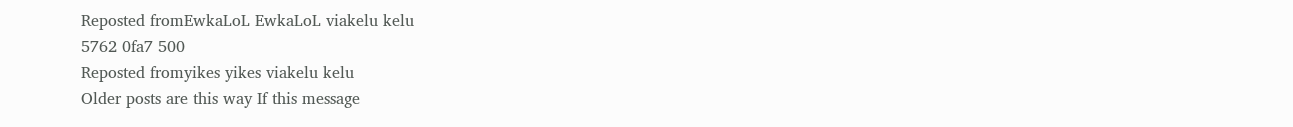Reposted fromEwkaLoL EwkaLoL viakelu kelu
5762 0fa7 500
Reposted fromyikes yikes viakelu kelu
Older posts are this way If this message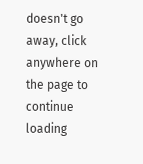doesn't go away, click anywhere on the page to continue loading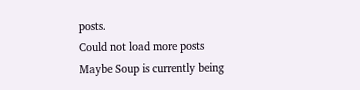posts.
Could not load more posts
Maybe Soup is currently being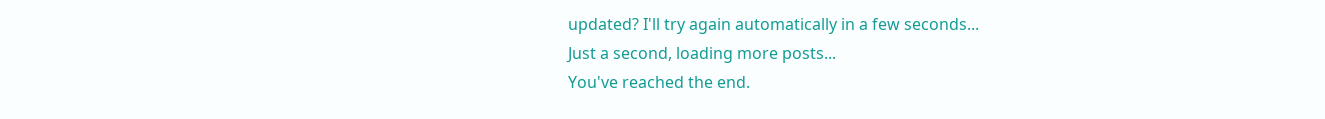updated? I'll try again automatically in a few seconds...
Just a second, loading more posts...
You've reached the end.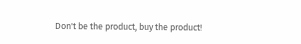Don't be the product, buy the product!